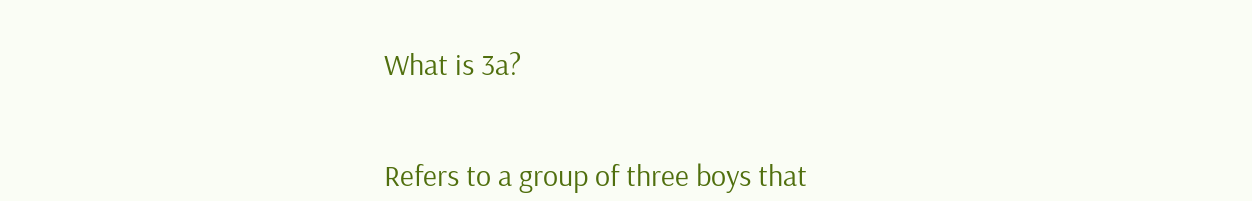What is 3a?


Refers to a group of three boys that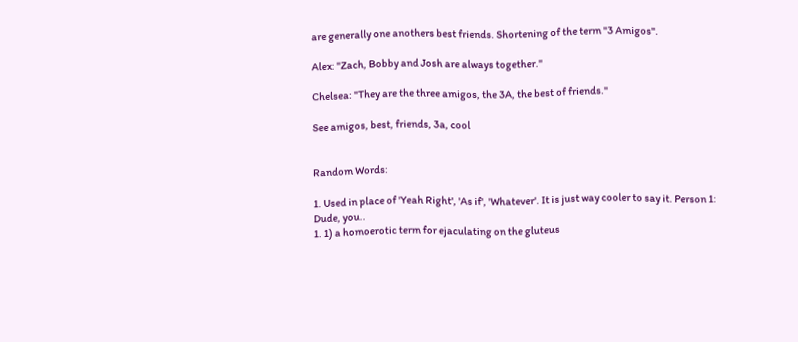are generally one anothers best friends. Shortening of the term "3 Amigos".

Alex: "Zach, Bobby and Josh are always together."

Chelsea: "They are the three amigos, the 3A, the best of friends."

See amigos, best, friends, 3a, cool


Random Words:

1. Used in place of 'Yeah Right', 'As if', 'Whatever'. It is just way cooler to say it. Person 1: Dude, you..
1. 1) a homoerotic term for ejaculating on the gluteus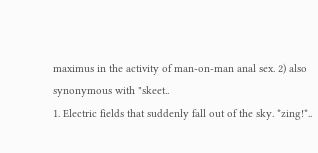maximus in the activity of man-on-man anal sex. 2) also synonymous with "skeet..
1. Electric fields that suddenly fall out of the sky. *zing!*..